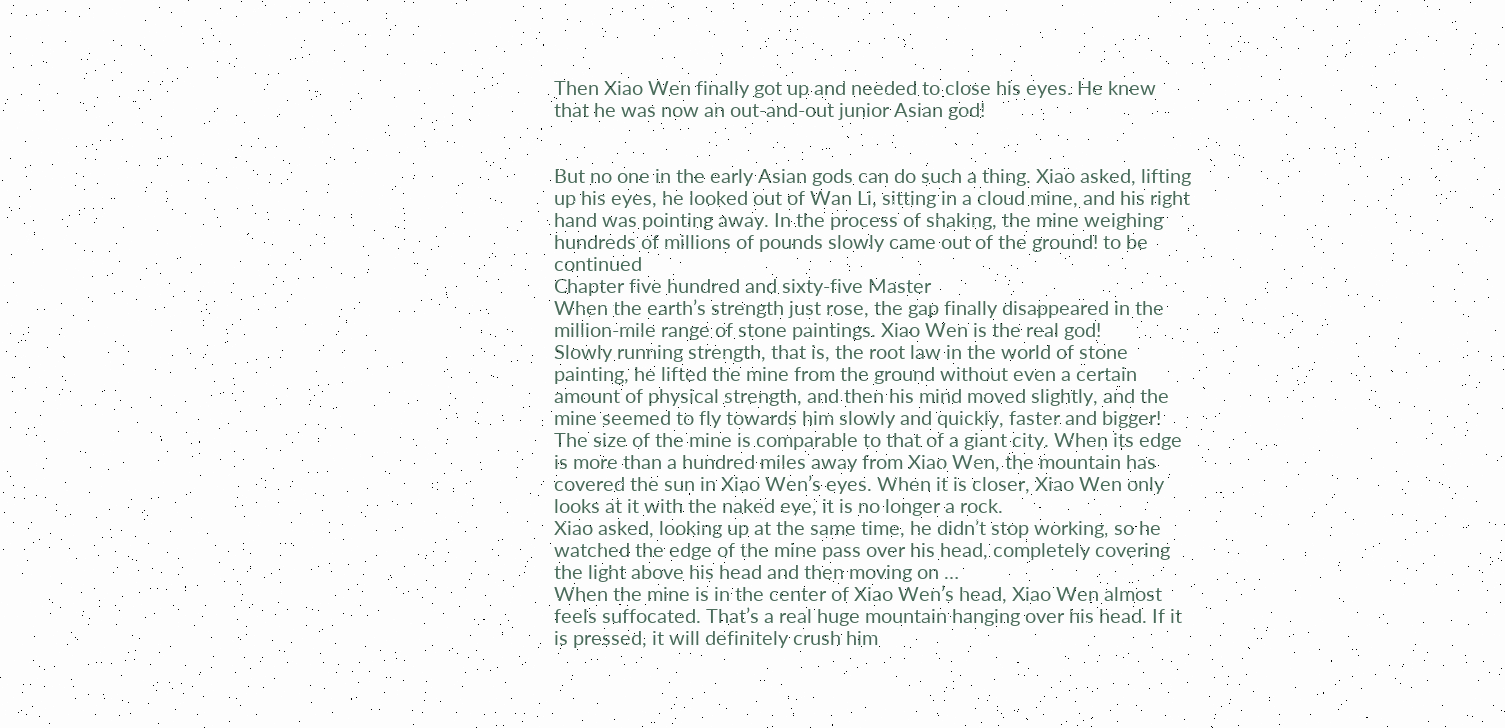Then Xiao Wen finally got up and needed to close his eyes. He knew that he was now an out-and-out junior Asian god!


But no one in the early Asian gods can do such a thing. Xiao asked, lifting up his eyes, he looked out of Wan Li, sitting in a cloud mine, and his right hand was pointing away. In the process of shaking, the mine weighing hundreds of millions of pounds slowly came out of the ground! to be continued
Chapter five hundred and sixty-five Master
When the earth’s strength just rose, the gap finally disappeared in the million-mile range of stone paintings. Xiao Wen is the real god!
Slowly running strength, that is, the root law in the world of stone painting, he lifted the mine from the ground without even a certain amount of physical strength, and then his mind moved slightly, and the mine seemed to fly towards him slowly and quickly, faster and bigger!
The size of the mine is comparable to that of a giant city. When its edge is more than a hundred miles away from Xiao Wen, the mountain has covered the sun in Xiao Wen’s eyes. When it is closer, Xiao Wen only looks at it with the naked eye, it is no longer a rock.
Xiao asked, looking up at the same time, he didn’t stop working, so he watched the edge of the mine pass over his head, completely covering the light above his head and then moving on …
When the mine is in the center of Xiao Wen’s head, Xiao Wen almost feels suffocated. That’s a real huge mountain hanging over his head. If it is pressed, it will definitely crush him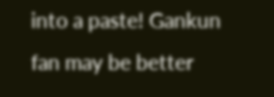into a paste! Gankun fan may be better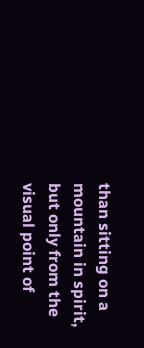than sitting on a mountain in spirit, but only from the visual point of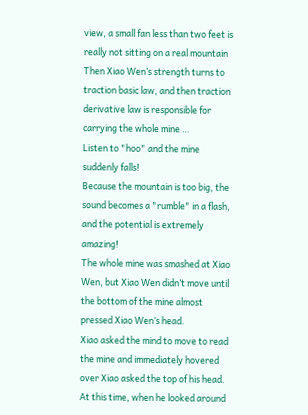view, a small fan less than two feet is really not sitting on a real mountain
Then Xiao Wen’s strength turns to traction basic law, and then traction derivative law is responsible for carrying the whole mine …
Listen to "hoo" and the mine suddenly falls!
Because the mountain is too big, the sound becomes a "rumble" in a flash, and the potential is extremely amazing!
The whole mine was smashed at Xiao Wen, but Xiao Wen didn’t move until the bottom of the mine almost pressed Xiao Wen’s head.
Xiao asked the mind to move to read the mine and immediately hovered over Xiao asked the top of his head.
At this time, when he looked around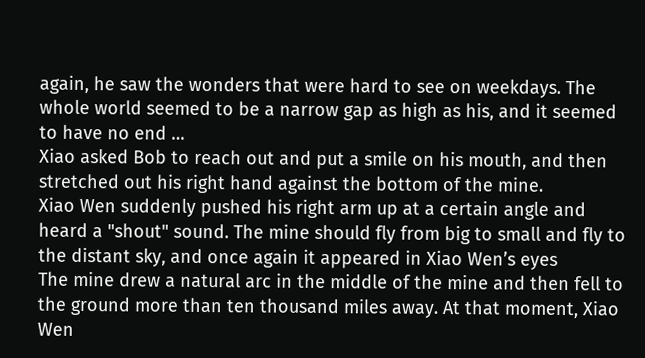again, he saw the wonders that were hard to see on weekdays. The whole world seemed to be a narrow gap as high as his, and it seemed to have no end …
Xiao asked Bob to reach out and put a smile on his mouth, and then stretched out his right hand against the bottom of the mine.
Xiao Wen suddenly pushed his right arm up at a certain angle and heard a "shout" sound. The mine should fly from big to small and fly to the distant sky, and once again it appeared in Xiao Wen’s eyes
The mine drew a natural arc in the middle of the mine and then fell to the ground more than ten thousand miles away. At that moment, Xiao Wen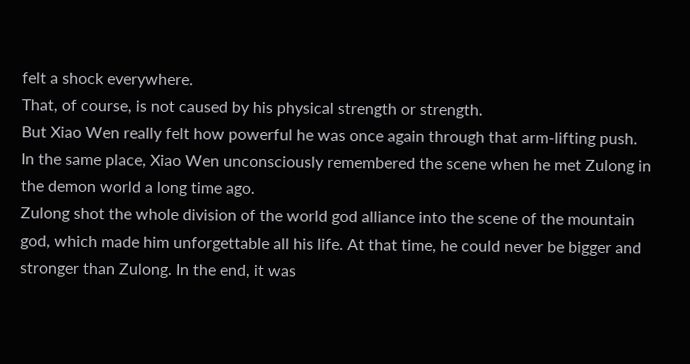felt a shock everywhere.
That, of course, is not caused by his physical strength or strength.
But Xiao Wen really felt how powerful he was once again through that arm-lifting push.
In the same place, Xiao Wen unconsciously remembered the scene when he met Zulong in the demon world a long time ago.
Zulong shot the whole division of the world god alliance into the scene of the mountain god, which made him unforgettable all his life. At that time, he could never be bigger and stronger than Zulong. In the end, it was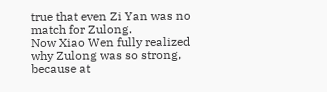true that even Zi Yan was no match for Zulong.
Now Xiao Wen fully realized why Zulong was so strong, because at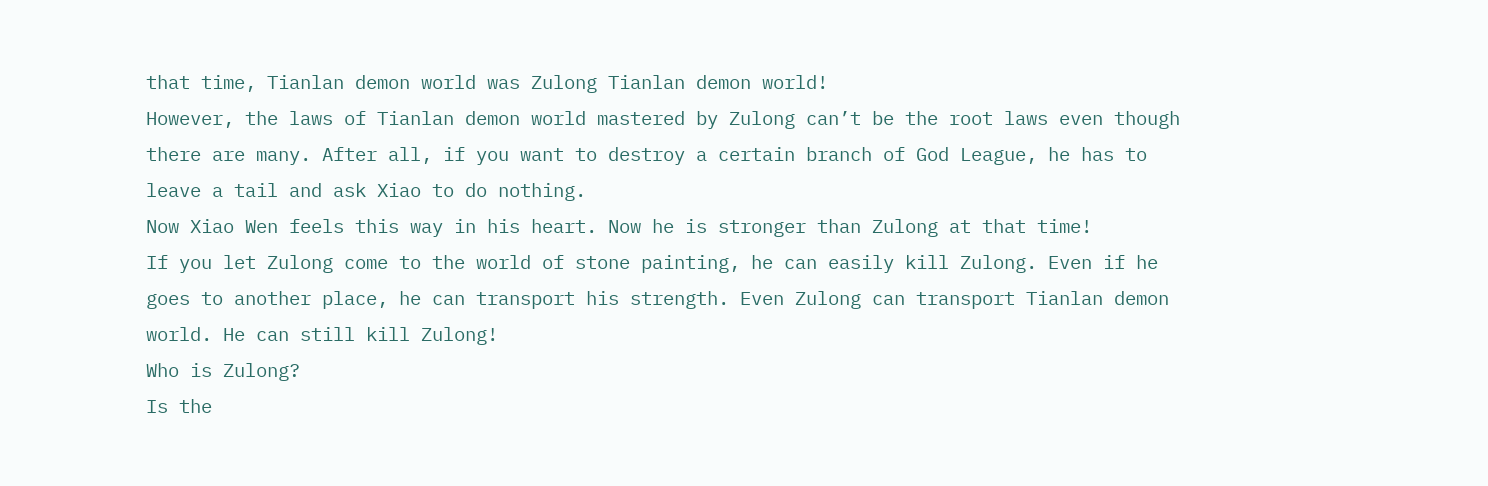that time, Tianlan demon world was Zulong Tianlan demon world!
However, the laws of Tianlan demon world mastered by Zulong can’t be the root laws even though there are many. After all, if you want to destroy a certain branch of God League, he has to leave a tail and ask Xiao to do nothing.
Now Xiao Wen feels this way in his heart. Now he is stronger than Zulong at that time!
If you let Zulong come to the world of stone painting, he can easily kill Zulong. Even if he goes to another place, he can transport his strength. Even Zulong can transport Tianlan demon world. He can still kill Zulong!
Who is Zulong?
Is the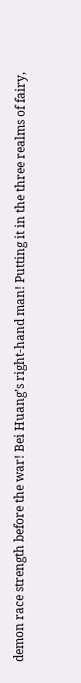demon race strength before the war! Bei Huang’s right-hand man! Putting it in the three realms of fairy,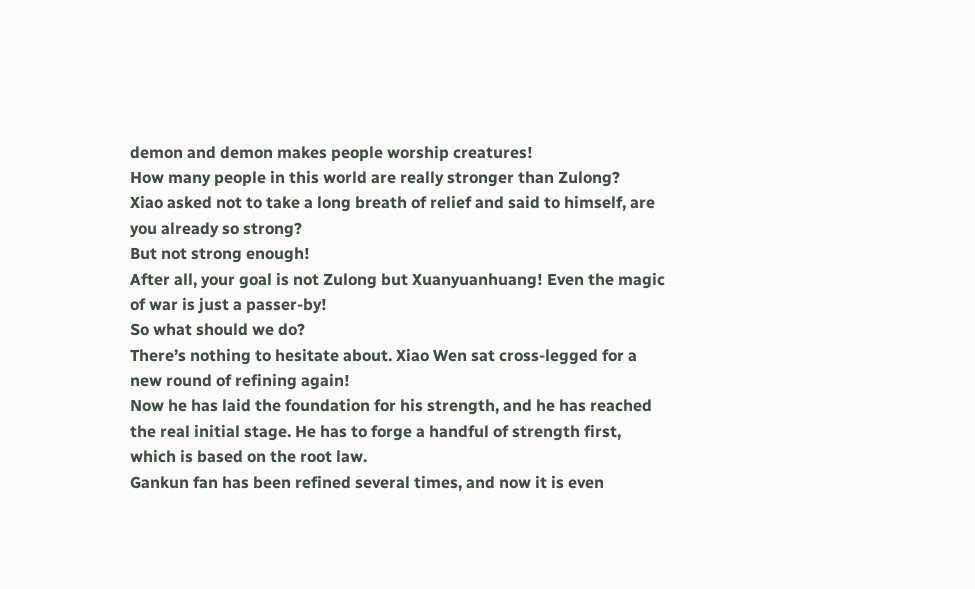demon and demon makes people worship creatures!
How many people in this world are really stronger than Zulong?
Xiao asked not to take a long breath of relief and said to himself, are you already so strong?
But not strong enough!
After all, your goal is not Zulong but Xuanyuanhuang! Even the magic of war is just a passer-by!
So what should we do?
There’s nothing to hesitate about. Xiao Wen sat cross-legged for a new round of refining again!
Now he has laid the foundation for his strength, and he has reached the real initial stage. He has to forge a handful of strength first, which is based on the root law.
Gankun fan has been refined several times, and now it is even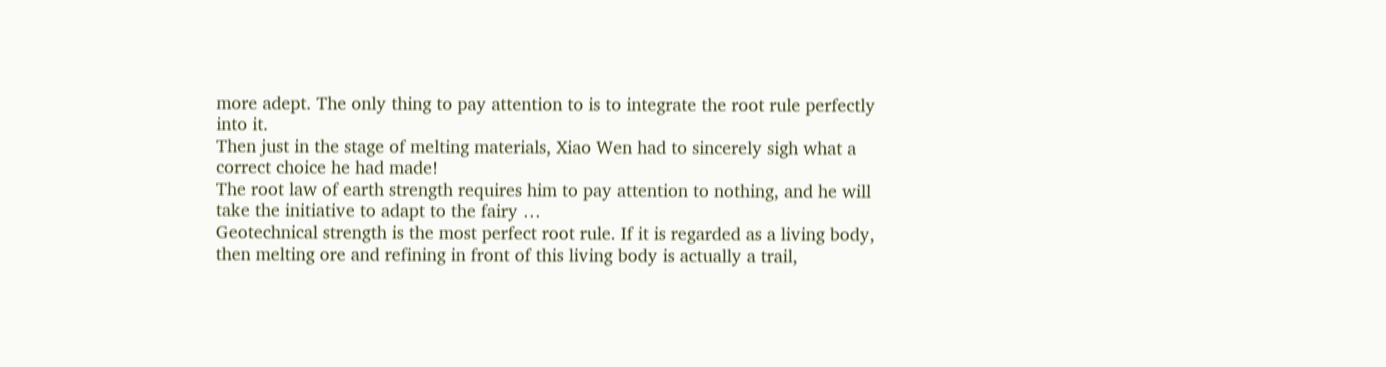more adept. The only thing to pay attention to is to integrate the root rule perfectly into it.
Then just in the stage of melting materials, Xiao Wen had to sincerely sigh what a correct choice he had made!
The root law of earth strength requires him to pay attention to nothing, and he will take the initiative to adapt to the fairy …
Geotechnical strength is the most perfect root rule. If it is regarded as a living body, then melting ore and refining in front of this living body is actually a trail,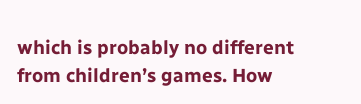which is probably no different from children’s games. How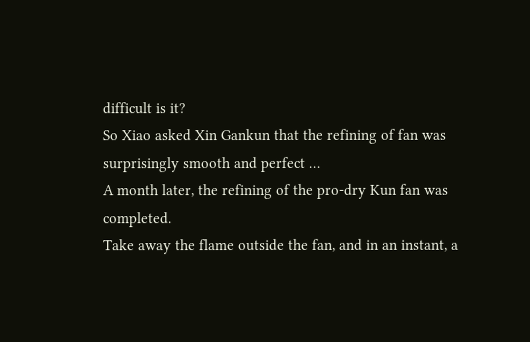difficult is it?
So Xiao asked Xin Gankun that the refining of fan was surprisingly smooth and perfect …
A month later, the refining of the pro-dry Kun fan was completed.
Take away the flame outside the fan, and in an instant, a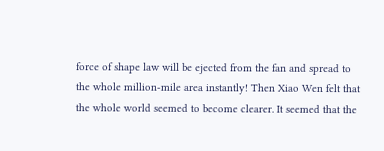force of shape law will be ejected from the fan and spread to the whole million-mile area instantly! Then Xiao Wen felt that the whole world seemed to become clearer. It seemed that the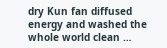dry Kun fan diffused energy and washed the whole world clean …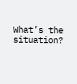What’s the situation?